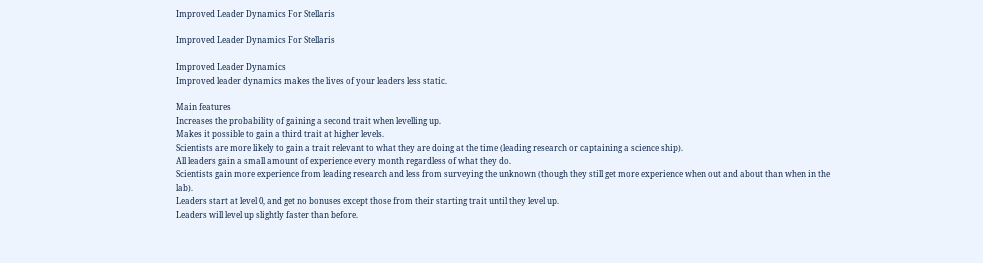Improved Leader Dynamics For Stellaris

Improved Leader Dynamics For Stellaris

Improved Leader Dynamics
Improved leader dynamics makes the lives of your leaders less static.

Main features
Increases the probability of gaining a second trait when levelling up.
Makes it possible to gain a third trait at higher levels.
Scientists are more likely to gain a trait relevant to what they are doing at the time (leading research or captaining a science ship).
All leaders gain a small amount of experience every month regardless of what they do.
Scientists gain more experience from leading research and less from surveying the unknown (though they still get more experience when out and about than when in the lab).
Leaders start at level 0, and get no bonuses except those from their starting trait until they level up.
Leaders will level up slightly faster than before.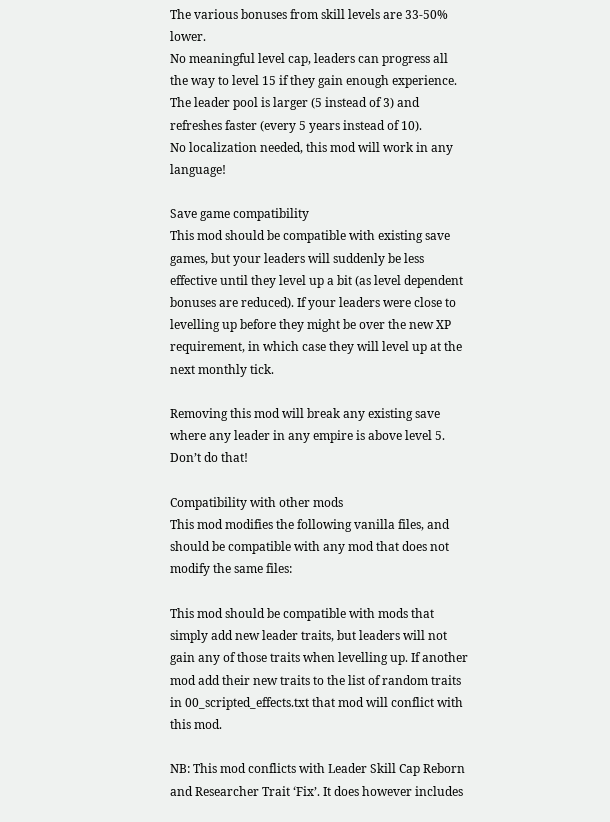The various bonuses from skill levels are 33-50% lower.
No meaningful level cap, leaders can progress all the way to level 15 if they gain enough experience.
The leader pool is larger (5 instead of 3) and refreshes faster (every 5 years instead of 10).
No localization needed, this mod will work in any language!

Save game compatibility
This mod should be compatible with existing save games, but your leaders will suddenly be less effective until they level up a bit (as level dependent bonuses are reduced). If your leaders were close to levelling up before they might be over the new XP requirement, in which case they will level up at the next monthly tick.

Removing this mod will break any existing save where any leader in any empire is above level 5. Don’t do that!

Compatibility with other mods
This mod modifies the following vanilla files, and should be compatible with any mod that does not modify the same files:

This mod should be compatible with mods that simply add new leader traits, but leaders will not gain any of those traits when levelling up. If another mod add their new traits to the list of random traits in 00_scripted_effects.txt that mod will conflict with this mod.

NB: This mod conflicts with Leader Skill Cap Reborn and Researcher Trait ‘Fix’. It does however includes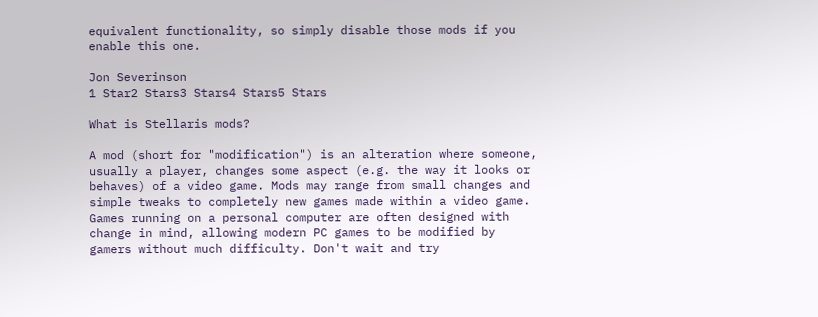equivalent functionality, so simply disable those mods if you enable this one.

Jon Severinson
1 Star2 Stars3 Stars4 Stars5 Stars

What is Stellaris mods?

A mod (short for "modification") is an alteration where someone, usually a player, changes some aspect (e.g. the way it looks or behaves) of a video game. Mods may range from small changes and simple tweaks to completely new games made within a video game. Games running on a personal computer are often designed with change in mind, allowing modern PC games to be modified by gamers without much difficulty. Don't wait and try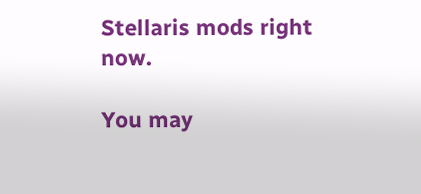Stellaris mods right now.

You may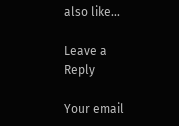also like...

Leave a Reply

Your email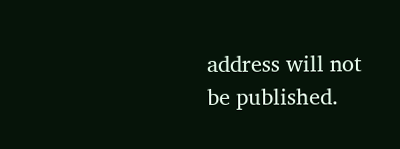address will not be published.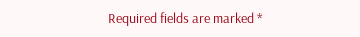Required fields are marked *